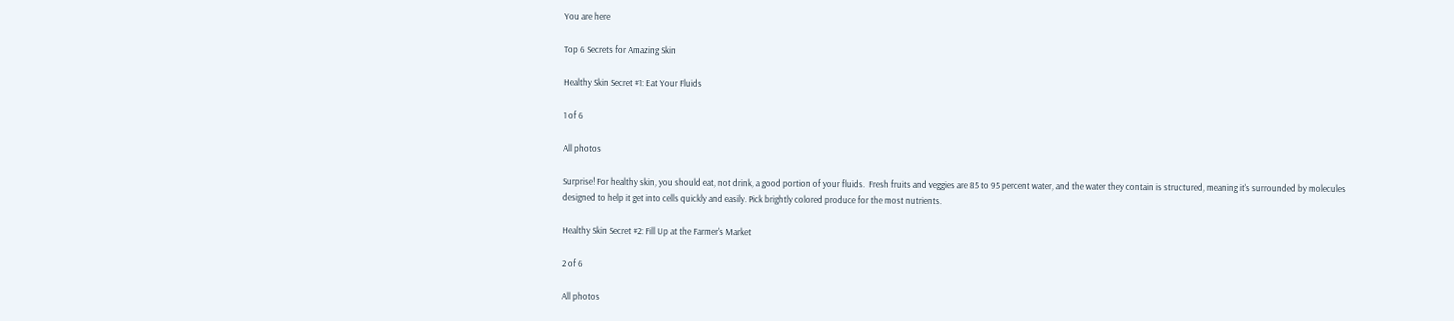You are here

Top 6 Secrets for Amazing Skin

Healthy Skin Secret #1: Eat Your Fluids

1 of 6

All photos

Surprise! For healthy skin, you should eat, not drink, a good portion of your fluids.  Fresh fruits and veggies are 85 to 95 percent water, and the water they contain is structured, meaning it's surrounded by molecules designed to help it get into cells quickly and easily. Pick brightly colored produce for the most nutrients.

Healthy Skin Secret #2: Fill Up at the Farmer's Market

2 of 6

All photos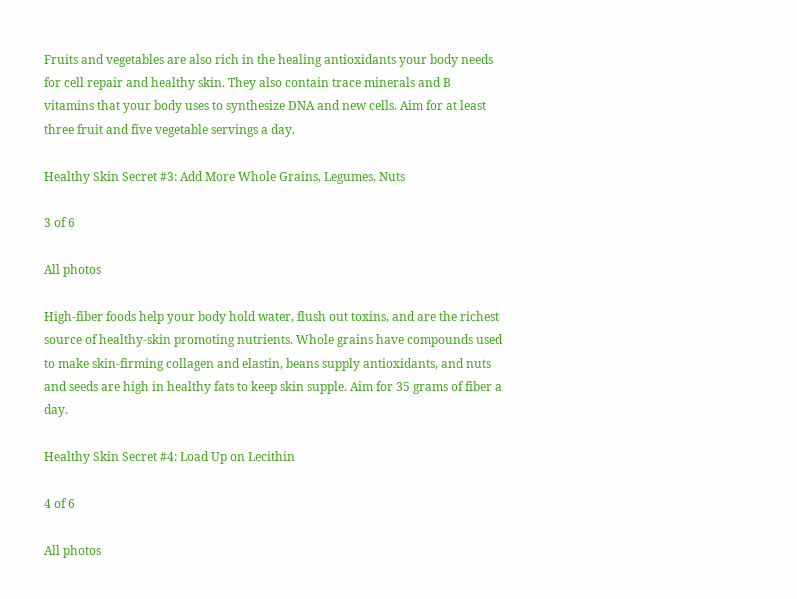Fruits and vegetables are also rich in the healing antioxidants your body needs for cell repair and healthy skin. They also contain trace minerals and B vitamins that your body uses to synthesize DNA and new cells. Aim for at least three fruit and five vegetable servings a day.

Healthy Skin Secret #3: Add More Whole Grains, Legumes, Nuts

3 of 6

All photos

High-fiber foods help your body hold water, flush out toxins, and are the richest source of healthy-skin promoting nutrients. Whole grains have compounds used to make skin-firming collagen and elastin, beans supply antioxidants, and nuts and seeds are high in healthy fats to keep skin supple. Aim for 35 grams of fiber a day.

Healthy Skin Secret #4: Load Up on Lecithin

4 of 6

All photos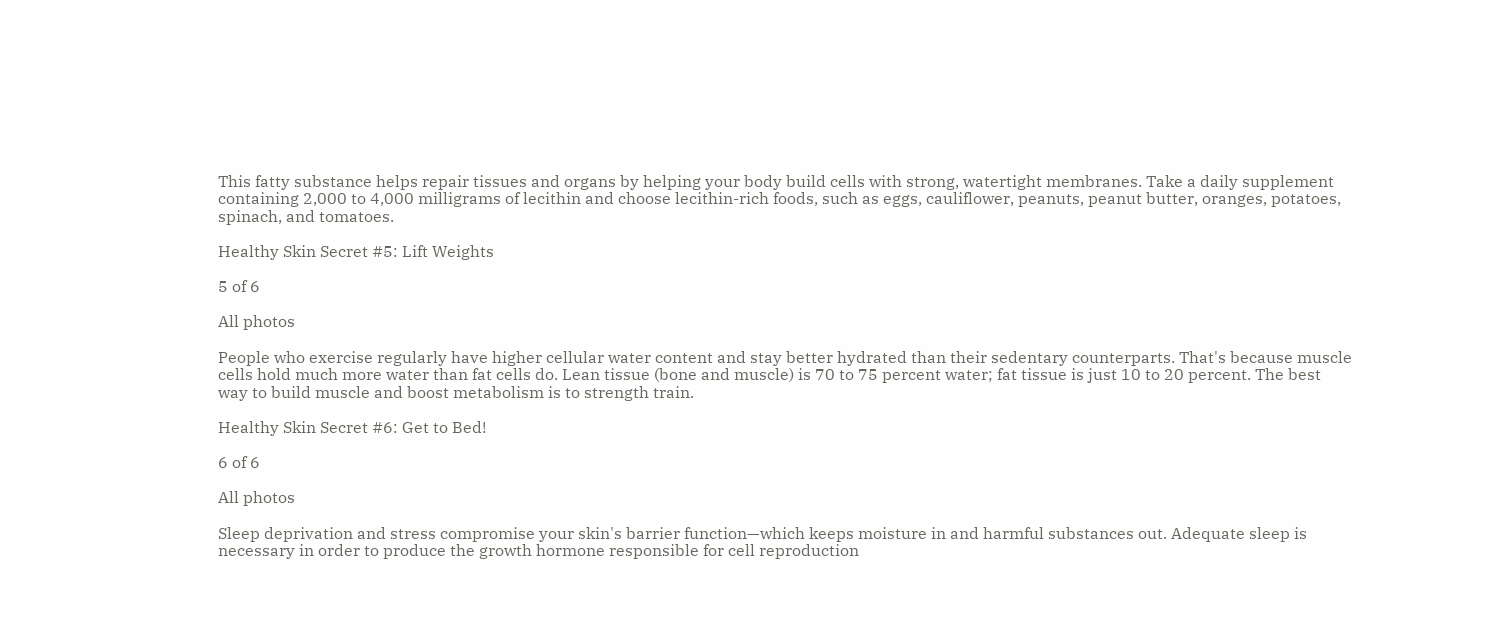This fatty substance helps repair tissues and organs by helping your body build cells with strong, watertight membranes. Take a daily supplement containing 2,000 to 4,000 milligrams of lecithin and choose lecithin-rich foods, such as eggs, cauliflower, peanuts, peanut butter, oranges, potatoes, spinach, and tomatoes.

Healthy Skin Secret #5: Lift Weights

5 of 6

All photos

People who exercise regularly have higher cellular water content and stay better hydrated than their sedentary counterparts. That's because muscle cells hold much more water than fat cells do. Lean tissue (bone and muscle) is 70 to 75 percent water; fat tissue is just 10 to 20 percent. The best way to build muscle and boost metabolism is to strength train.

Healthy Skin Secret #6: Get to Bed!

6 of 6

All photos

Sleep deprivation and stress compromise your skin's barrier function—which keeps moisture in and harmful substances out. Adequate sleep is necessary in order to produce the growth hormone responsible for cell reproduction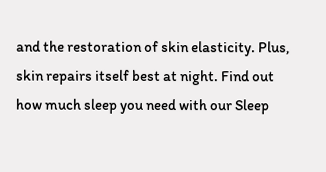and the restoration of skin elasticity. Plus, skin repairs itself best at night. Find out how much sleep you need with our Sleep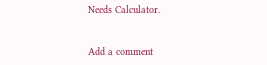Needs Calculator.


Add a comment